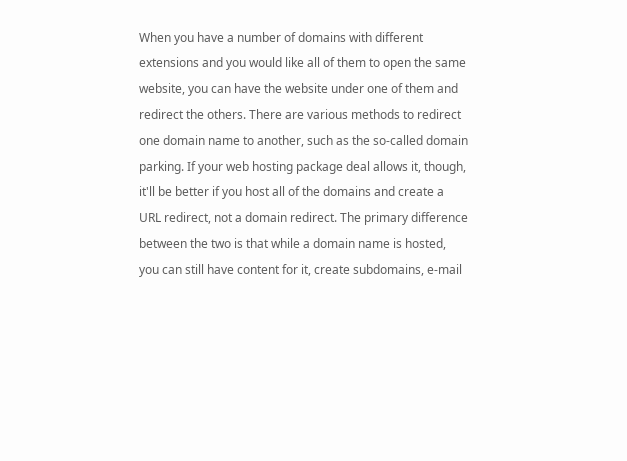When you have a number of domains with different extensions and you would like all of them to open the same website, you can have the website under one of them and redirect the others. There are various methods to redirect one domain name to another, such as the so-called domain parking. If your web hosting package deal allows it, though, it'll be better if you host all of the domains and create a URL redirect, not a domain redirect. The primary difference between the two is that while a domain name is hosted, you can still have content for it, create subdomains, e-mail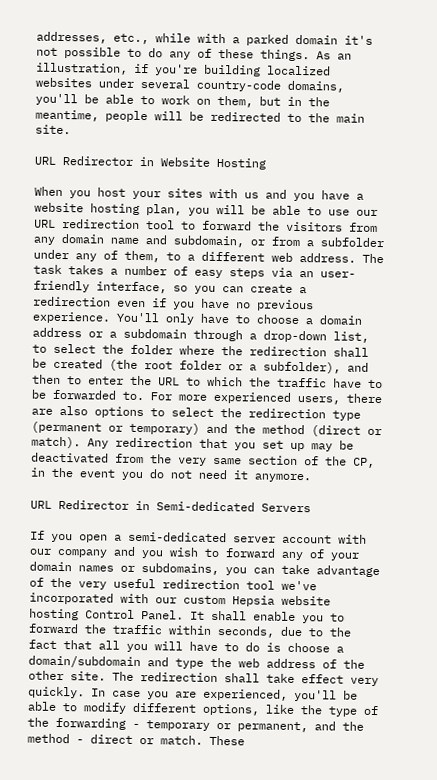addresses, etc., while with a parked domain it's not possible to do any of these things. As an illustration, if you're building localized websites under several country-code domains, you'll be able to work on them, but in the meantime, people will be redirected to the main site.

URL Redirector in Website Hosting

When you host your sites with us and you have a website hosting plan, you will be able to use our URL redirection tool to forward the visitors from any domain name and subdomain, or from a subfolder under any of them, to a different web address. The task takes a number of easy steps via an user-friendly interface, so you can create a redirection even if you have no previous experience. You'll only have to choose a domain address or a subdomain through a drop-down list, to select the folder where the redirection shall be created (the root folder or a subfolder), and then to enter the URL to which the traffic have to be forwarded to. For more experienced users, there are also options to select the redirection type (permanent or temporary) and the method (direct or match). Any redirection that you set up may be deactivated from the very same section of the CP, in the event you do not need it anymore.

URL Redirector in Semi-dedicated Servers

If you open a semi-dedicated server account with our company and you wish to forward any of your domain names or subdomains, you can take advantage of the very useful redirection tool we've incorporated with our custom Hepsia website hosting Control Panel. It shall enable you to forward the traffic within seconds, due to the fact that all you will have to do is choose a domain/subdomain and type the web address of the other site. The redirection shall take effect very quickly. In case you are experienced, you'll be able to modify different options, like the type of the forwarding - temporary or permanent, and the method - direct or match. These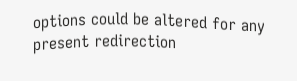options could be altered for any present redirection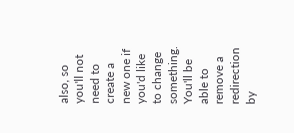also, so you'll not need to create a new one if you'd like to change something. You'll be able to remove a redirection by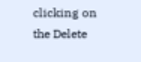clicking on the Delete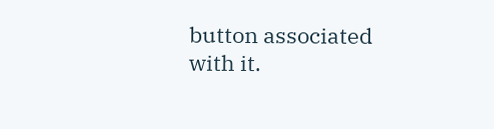button associated with it.